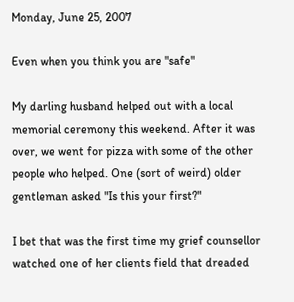Monday, June 25, 2007

Even when you think you are "safe"

My darling husband helped out with a local memorial ceremony this weekend. After it was over, we went for pizza with some of the other people who helped. One (sort of weird) older gentleman asked "Is this your first?"

I bet that was the first time my grief counsellor watched one of her clients field that dreaded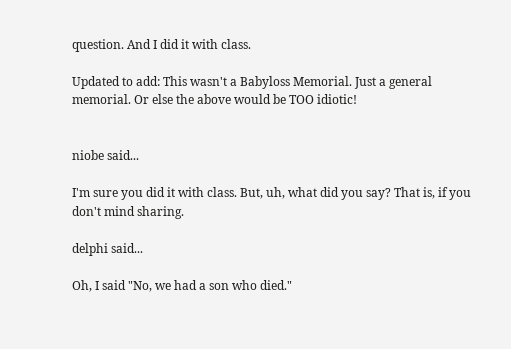question. And I did it with class.

Updated to add: This wasn't a Babyloss Memorial. Just a general memorial. Or else the above would be TOO idiotic!


niobe said...

I'm sure you did it with class. But, uh, what did you say? That is, if you don't mind sharing.

delphi said...

Oh, I said "No, we had a son who died."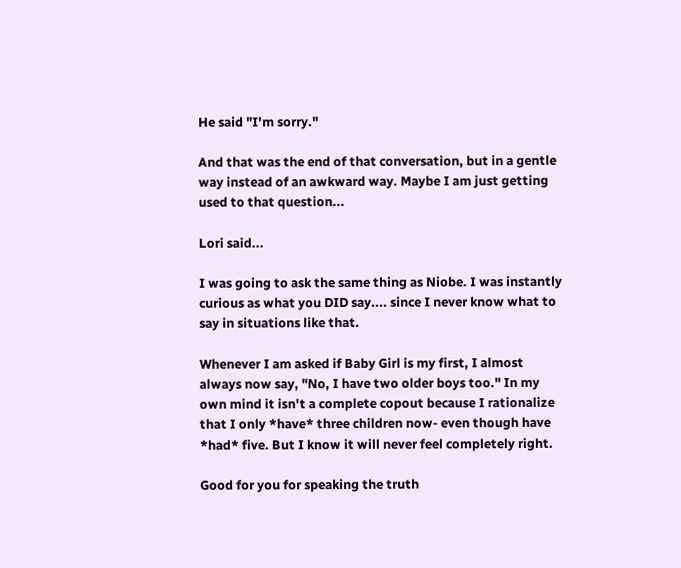He said "I'm sorry."

And that was the end of that conversation, but in a gentle way instead of an awkward way. Maybe I am just getting used to that question...

Lori said...

I was going to ask the same thing as Niobe. I was instantly curious as what you DID say.... since I never know what to say in situations like that.

Whenever I am asked if Baby Girl is my first, I almost always now say, "No, I have two older boys too." In my own mind it isn't a complete copout because I rationalize that I only *have* three children now- even though have *had* five. But I know it will never feel completely right.

Good for you for speaking the truth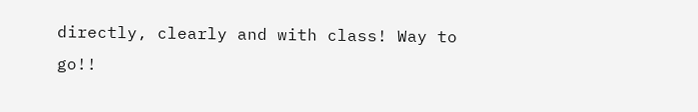directly, clearly and with class! Way to go!!